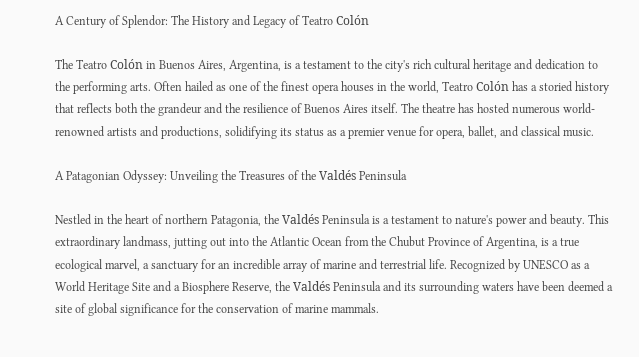A Century of Splendor: The History and Legacy of Teatro Colón

The Teatro Colón in Buenos Aires, Argentina, is a testament to the city's rich cultural heritage and dedication to the performing arts. Often hailed as one of the finest opera houses in the world, Teatro Colón has a storied history that reflects both the grandeur and the resilience of Buenos Aires itself. The theatre has hosted numerous world-renowned artists and productions, solidifying its status as a premier venue for opera, ballet, and classical music.

A Patagonian Odyssey: Unveiling the Treasures of the Valdés Peninsula

Nestled in the heart of northern Patagonia, the Valdés Peninsula is a testament to nature's power and beauty. This extraordinary landmass, jutting out into the Atlantic Ocean from the Chubut Province of Argentina, is a true ecological marvel, a sanctuary for an incredible array of marine and terrestrial life. Recognized by UNESCO as a World Heritage Site and a Biosphere Reserve, the Valdés Peninsula and its surrounding waters have been deemed a site of global significance for the conservation of marine mammals.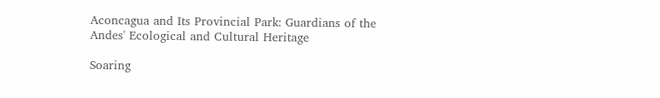Aconcagua and Its Provincial Park: Guardians of the Andes' Ecological and Cultural Heritage

Soaring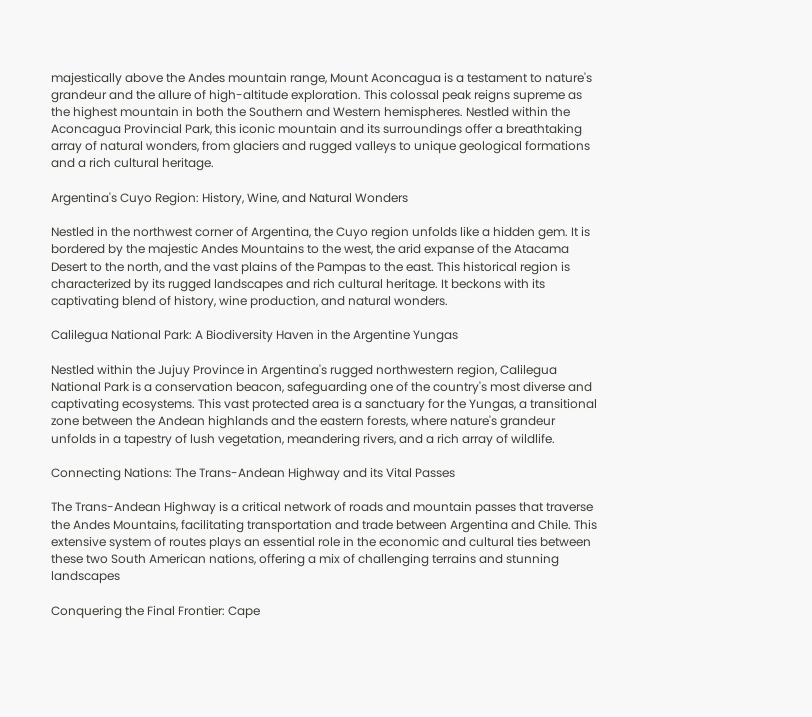majestically above the Andes mountain range, Mount Aconcagua is a testament to nature's grandeur and the allure of high-altitude exploration. This colossal peak reigns supreme as the highest mountain in both the Southern and Western hemispheres. Nestled within the Aconcagua Provincial Park, this iconic mountain and its surroundings offer a breathtaking array of natural wonders, from glaciers and rugged valleys to unique geological formations and a rich cultural heritage.

Argentina's Cuyo Region: History, Wine, and Natural Wonders

Nestled in the northwest corner of Argentina, the Cuyo region unfolds like a hidden gem. It is bordered by the majestic Andes Mountains to the west, the arid expanse of the Atacama Desert to the north, and the vast plains of the Pampas to the east. This historical region is characterized by its rugged landscapes and rich cultural heritage. It beckons with its captivating blend of history, wine production, and natural wonders.

Calilegua National Park: A Biodiversity Haven in the Argentine Yungas

Nestled within the Jujuy Province in Argentina's rugged northwestern region, Calilegua National Park is a conservation beacon, safeguarding one of the country's most diverse and captivating ecosystems. This vast protected area is a sanctuary for the Yungas, a transitional zone between the Andean highlands and the eastern forests, where nature's grandeur unfolds in a tapestry of lush vegetation, meandering rivers, and a rich array of wildlife.

Connecting Nations: The Trans-Andean Highway and its Vital Passes

The Trans-Andean Highway is a critical network of roads and mountain passes that traverse the Andes Mountains, facilitating transportation and trade between Argentina and Chile. This extensive system of routes plays an essential role in the economic and cultural ties between these two South American nations, offering a mix of challenging terrains and stunning landscapes

Conquering the Final Frontier: Cape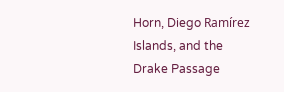Horn, Diego Ramírez Islands, and the Drake Passage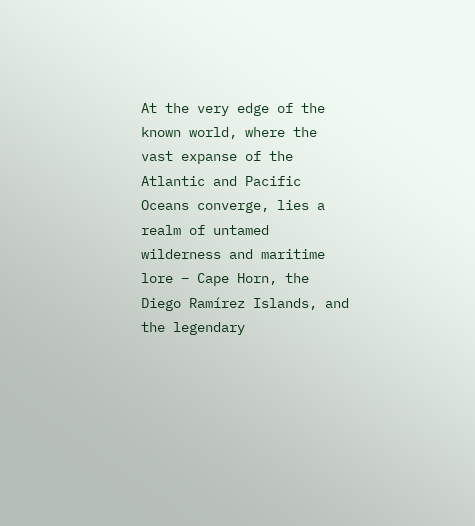At the very edge of the known world, where the vast expanse of the Atlantic and Pacific Oceans converge, lies a realm of untamed wilderness and maritime lore – Cape Horn, the Diego Ramírez Islands, and the legendary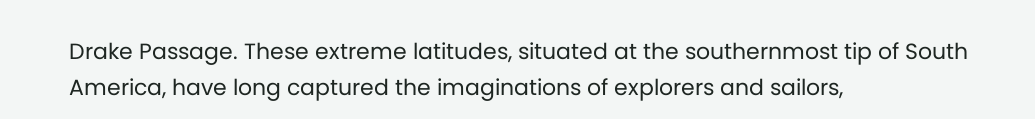Drake Passage. These extreme latitudes, situated at the southernmost tip of South America, have long captured the imaginations of explorers and sailors,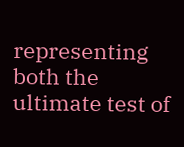representing both the ultimate test of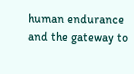human endurance and the gateway to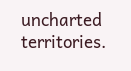uncharted territories.